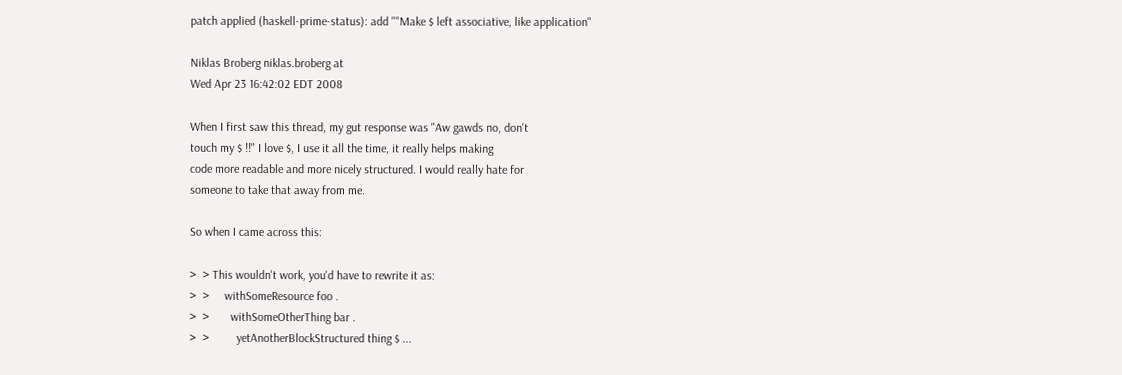patch applied (haskell-prime-status): add ""Make $ left associative, like application"

Niklas Broberg niklas.broberg at
Wed Apr 23 16:42:02 EDT 2008

When I first saw this thread, my gut response was "Aw gawds no, don't
touch my $ !!" I love $, I use it all the time, it really helps making
code more readable and more nicely structured. I would really hate for
someone to take that away from me.

So when I came across this:

>  > This wouldn't work, you'd have to rewrite it as:
>  >     withSomeResource foo .
>  >       withSomeOtherThing bar .
>  >         yetAnotherBlockStructured thing $ ...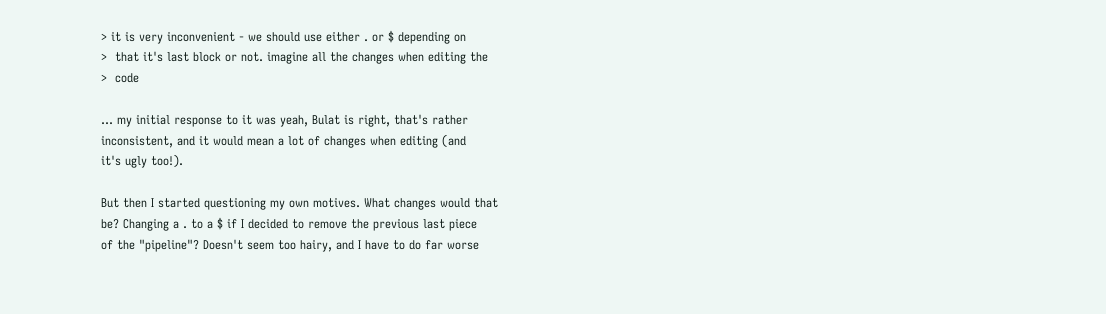> it is very inconvenient - we should use either . or $ depending on
>  that it's last block or not. imagine all the changes when editing the
>  code

... my initial response to it was yeah, Bulat is right, that's rather
inconsistent, and it would mean a lot of changes when editing (and
it's ugly too!).

But then I started questioning my own motives. What changes would that
be? Changing a . to a $ if I decided to remove the previous last piece
of the "pipeline"? Doesn't seem too hairy, and I have to do far worse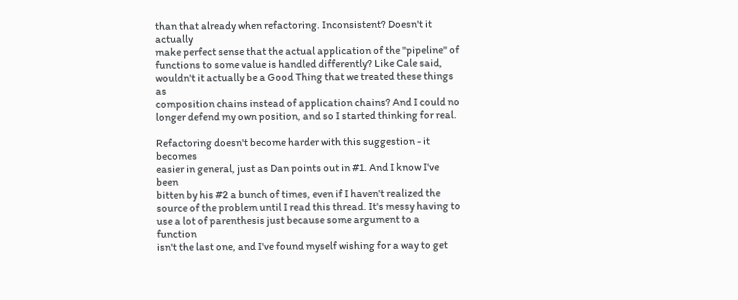than that already when refactoring. Inconsistent? Doesn't it actually
make perfect sense that the actual application of the "pipeline" of
functions to some value is handled differently? Like Cale said,
wouldn't it actually be a Good Thing that we treated these things as
composition chains instead of application chains? And I could no
longer defend my own position, and so I started thinking for real.

Refactoring doesn't become harder with this suggestion - it becomes
easier in general, just as Dan points out in #1. And I know I've been
bitten by his #2 a bunch of times, even if I haven't realized the
source of the problem until I read this thread. It's messy having to
use a lot of parenthesis just because some argument to a function
isn't the last one, and I've found myself wishing for a way to get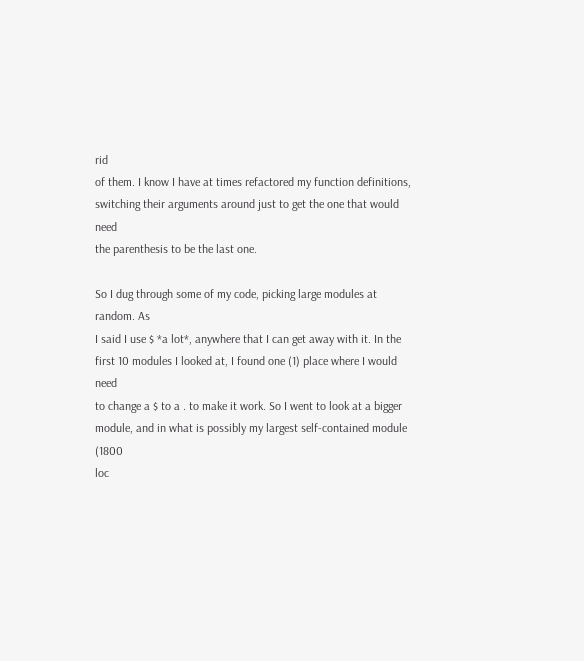rid
of them. I know I have at times refactored my function definitions,
switching their arguments around just to get the one that would need
the parenthesis to be the last one.

So I dug through some of my code, picking large modules at random. As
I said I use $ *a lot*, anywhere that I can get away with it. In the
first 10 modules I looked at, I found one (1) place where I would need
to change a $ to a . to make it work. So I went to look at a bigger
module, and in what is possibly my largest self-contained module (1800
loc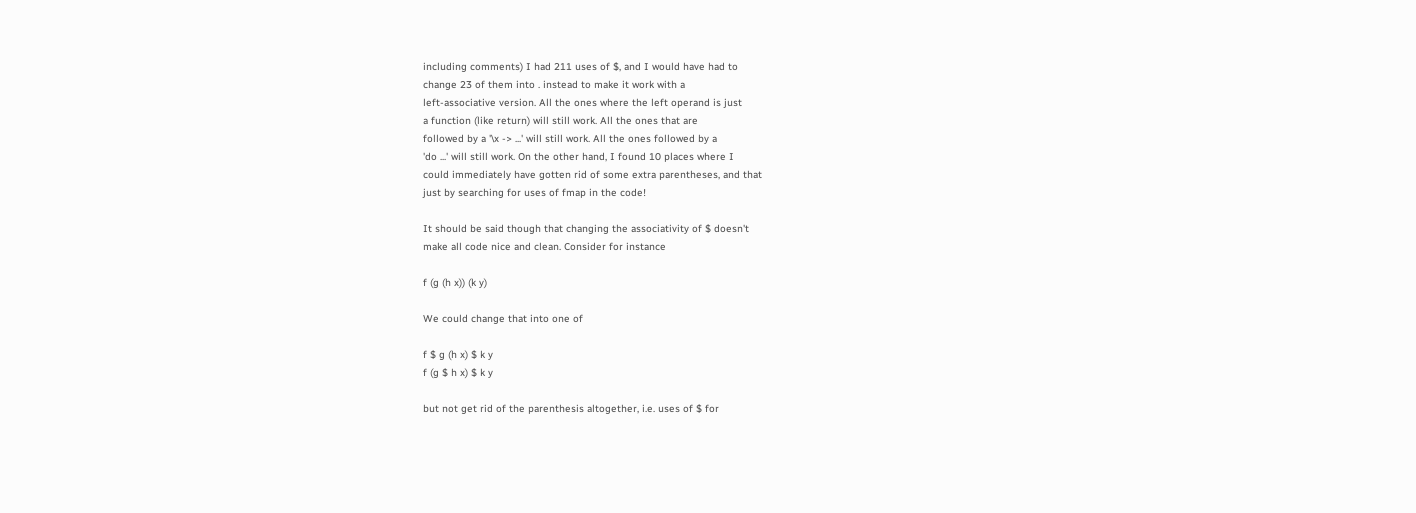including comments) I had 211 uses of $, and I would have had to
change 23 of them into . instead to make it work with a
left-associative version. All the ones where the left operand is just
a function (like return) will still work. All the ones that are
followed by a '\x -> ...' will still work. All the ones followed by a
'do ...' will still work. On the other hand, I found 10 places where I
could immediately have gotten rid of some extra parentheses, and that
just by searching for uses of fmap in the code!

It should be said though that changing the associativity of $ doesn't
make all code nice and clean. Consider for instance

f (g (h x)) (k y)

We could change that into one of

f $ g (h x) $ k y
f (g $ h x) $ k y

but not get rid of the parenthesis altogether, i.e. uses of $ for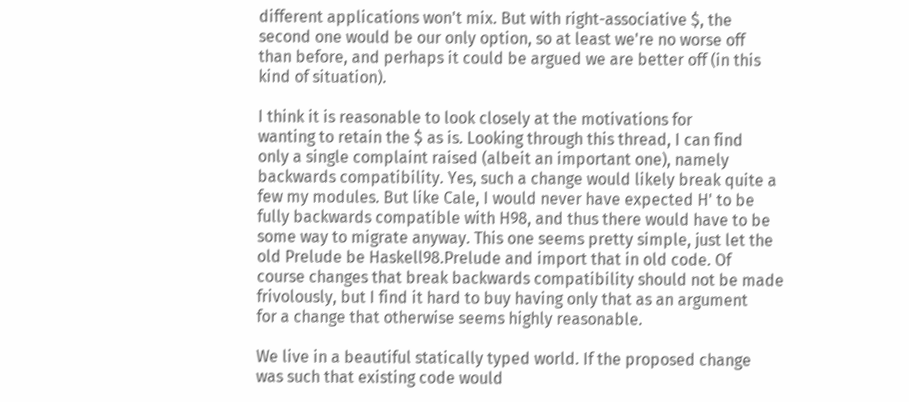different applications won't mix. But with right-associative $, the
second one would be our only option, so at least we're no worse off
than before, and perhaps it could be argued we are better off (in this
kind of situation).

I think it is reasonable to look closely at the motivations for
wanting to retain the $ as is. Looking through this thread, I can find
only a single complaint raised (albeit an important one), namely
backwards compatibility. Yes, such a change would likely break quite a
few my modules. But like Cale, I would never have expected H' to be
fully backwards compatible with H98, and thus there would have to be
some way to migrate anyway. This one seems pretty simple, just let the
old Prelude be Haskell98.Prelude and import that in old code. Of
course changes that break backwards compatibility should not be made
frivolously, but I find it hard to buy having only that as an argument
for a change that otherwise seems highly reasonable.

We live in a beautiful statically typed world. If the proposed change
was such that existing code would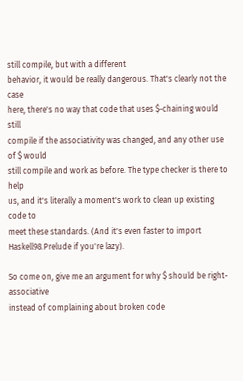still compile, but with a different
behavior, it would be really dangerous. That's clearly not the case
here, there's no way that code that uses $-chaining would still
compile if the associativity was changed, and any other use of $ would
still compile and work as before. The type checker is there to help
us, and it's literally a moment's work to clean up existing code to
meet these standards. (And it's even faster to import
Haskell98.Prelude if you're lazy).

So come on, give me an argument for why $ should be right-associative
instead of complaining about broken code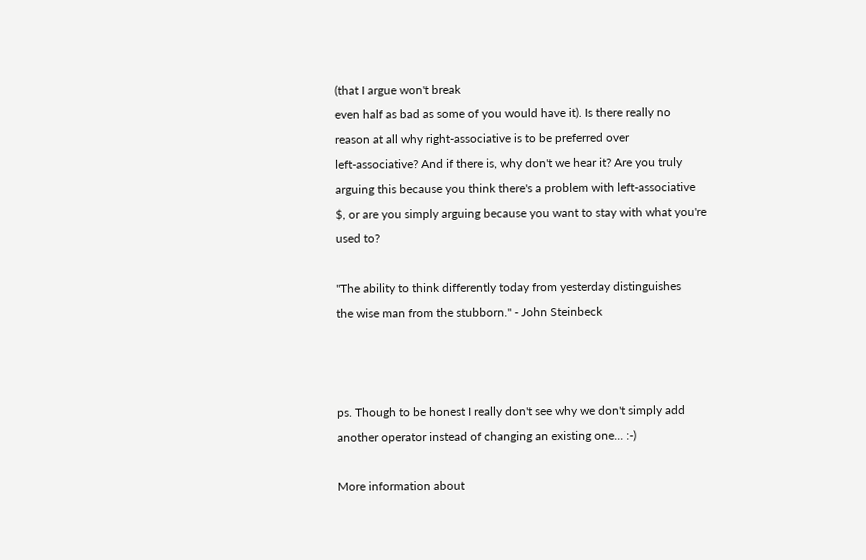(that I argue won't break
even half as bad as some of you would have it). Is there really no
reason at all why right-associative is to be preferred over
left-associative? And if there is, why don't we hear it? Are you truly
arguing this because you think there's a problem with left-associative
$, or are you simply arguing because you want to stay with what you're
used to?

"The ability to think differently today from yesterday distinguishes
the wise man from the stubborn." - John Steinbeck



ps. Though to be honest I really don't see why we don't simply add
another operator instead of changing an existing one... :-)

More information about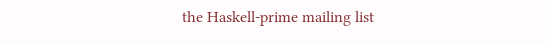the Haskell-prime mailing list